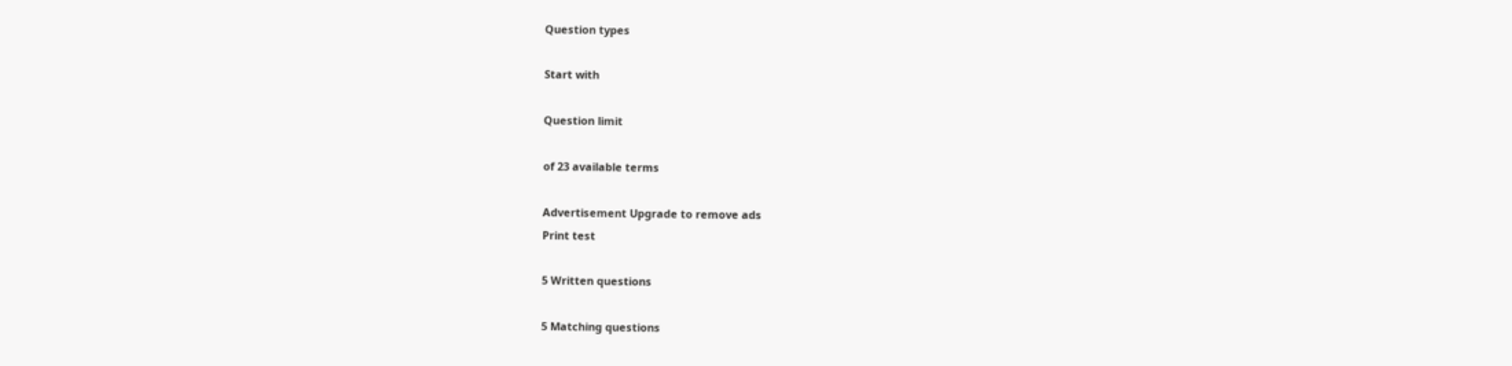Question types

Start with

Question limit

of 23 available terms

Advertisement Upgrade to remove ads
Print test

5 Written questions

5 Matching questions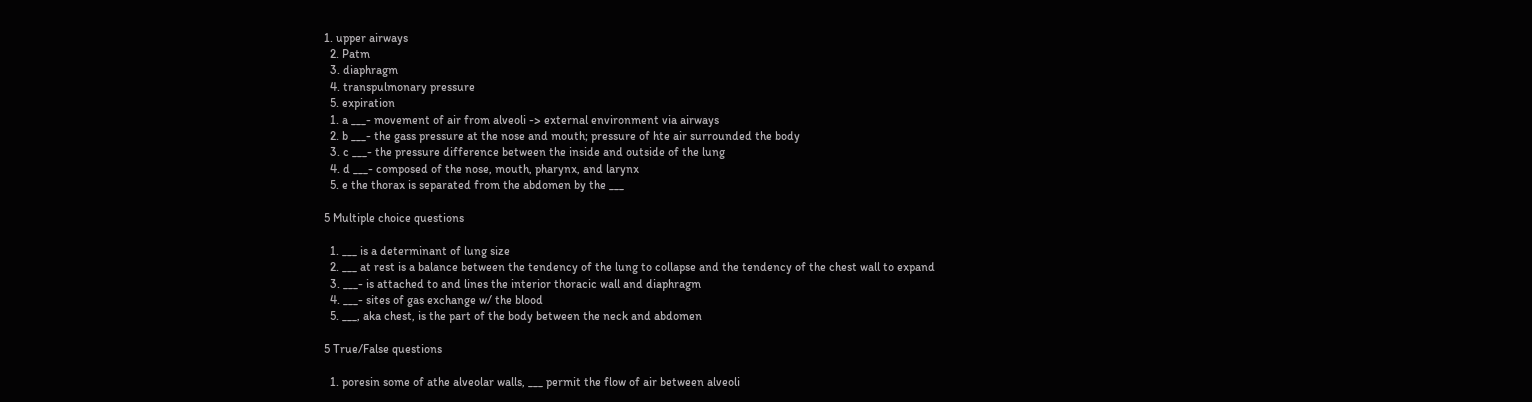1. upper airways
  2. Patm
  3. diaphragm
  4. transpulmonary pressure
  5. expiration
  1. a ___- movement of air from alveoli -> external environment via airways
  2. b ___- the gass pressure at the nose and mouth; pressure of hte air surrounded the body
  3. c ___- the pressure difference between the inside and outside of the lung
  4. d ___- composed of the nose, mouth, pharynx, and larynx
  5. e the thorax is separated from the abdomen by the ___

5 Multiple choice questions

  1. ___ is a determinant of lung size
  2. ___ at rest is a balance between the tendency of the lung to collapse and the tendency of the chest wall to expand
  3. ___- is attached to and lines the interior thoracic wall and diaphragm
  4. ___- sites of gas exchange w/ the blood
  5. ___, aka chest, is the part of the body between the neck and abdomen

5 True/False questions

  1. poresin some of athe alveolar walls, ___ permit the flow of air between alveoli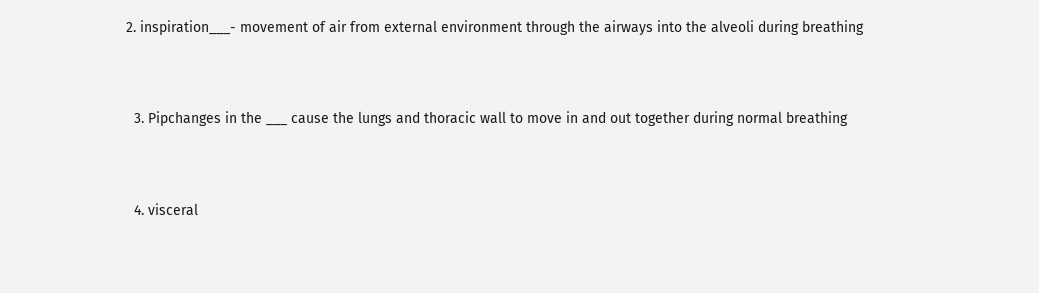2. inspiration___- movement of air from external environment through the airways into the alveoli during breathing


  3. Pipchanges in the ___ cause the lungs and thoracic wall to move in and out together during normal breathing


  4. visceral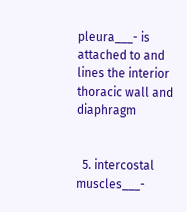pleura___- is attached to and lines the interior thoracic wall and diaphragm


  5. intercostal muscles___-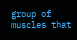group of muscles that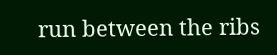run between the ribs